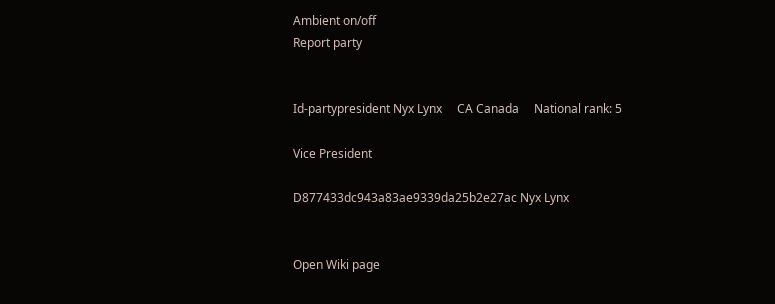Ambient on/off
Report party


Id-partypresident Nyx Lynx     CA Canada     National rank: 5

Vice President

D877433dc943a83ae9339da25b2e27ac Nyx Lynx


Open Wiki page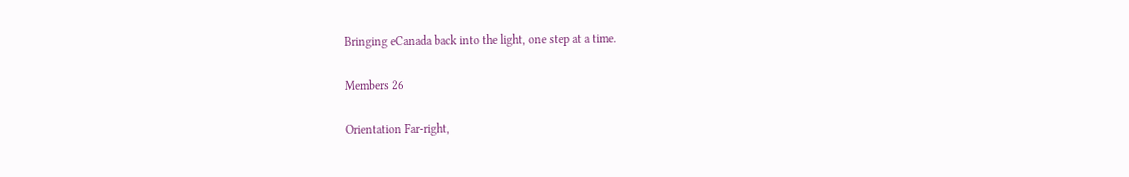Bringing eCanada back into the light, one step at a time.

Members 26

Orientation Far-right,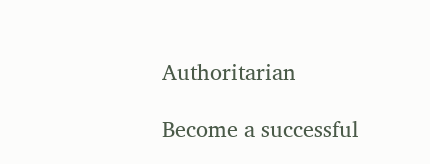Authoritarian

Become a successful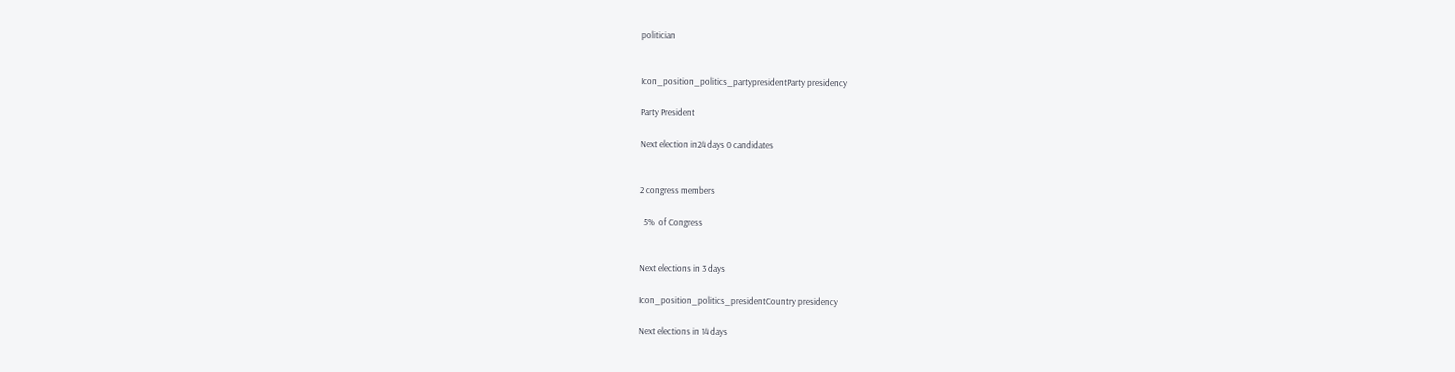politician


Icon_position_politics_partypresidentParty presidency

Party President

Next election in24 days 0 candidates


2 congress members

  5%  of Congress


Next elections in 3 days

Icon_position_politics_presidentCountry presidency

Next elections in 14 days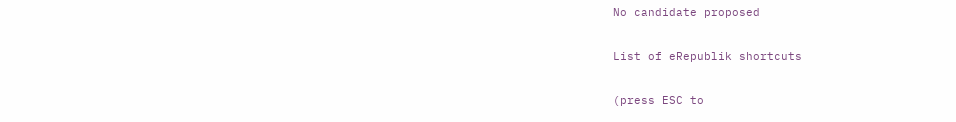No candidate proposed

List of eRepublik shortcuts

(press ESC to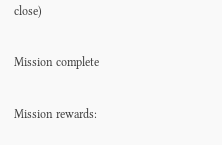close)

Mission complete

Mission rewards: